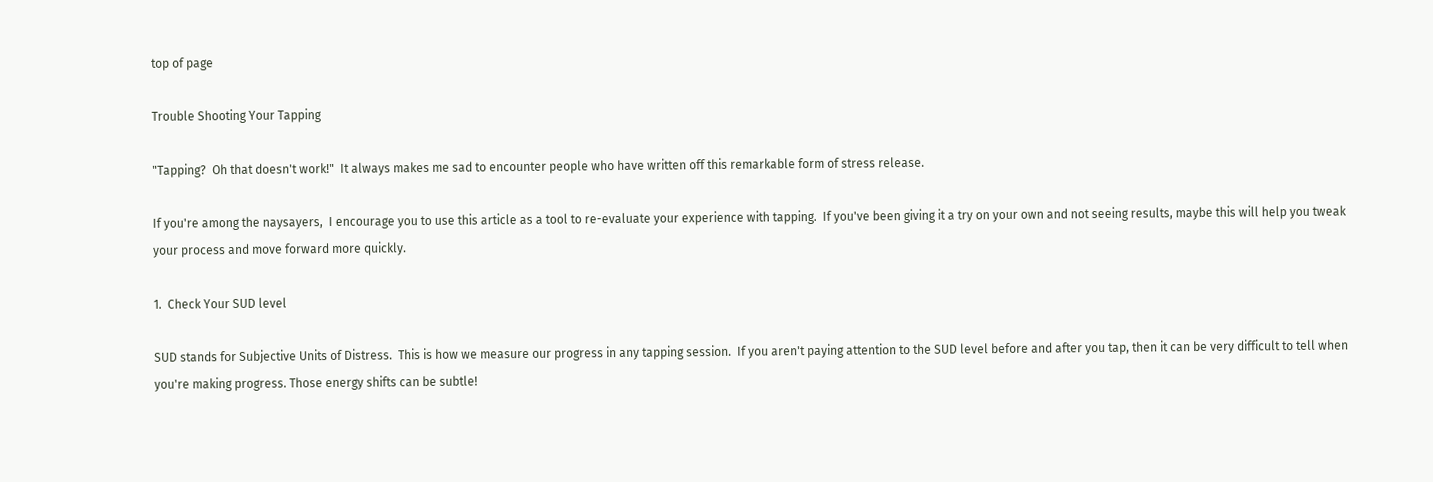top of page

Trouble Shooting Your Tapping

"Tapping?  Oh that doesn't work!"  It always makes me sad to encounter people who have written off this remarkable form of stress release.

If you're among the naysayers,  I encourage you to use this article as a tool to re-evaluate your experience with tapping.  If you've been giving it a try on your own and not seeing results, maybe this will help you tweak your process and move forward more quickly.

1.  Check Your SUD level

SUD stands for Subjective Units of Distress.  This is how we measure our progress in any tapping session.  If you aren't paying attention to the SUD level before and after you tap, then it can be very difficult to tell when you're making progress. Those energy shifts can be subtle!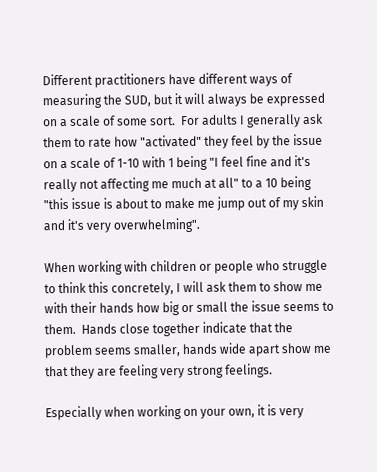Different practitioners have different ways of measuring the SUD, but it will always be expressed on a scale of some sort.  For adults I generally ask them to rate how "activated" they feel by the issue on a scale of 1-10 with 1 being "I feel fine and it's really not affecting me much at all" to a 10 being "this issue is about to make me jump out of my skin and it's very overwhelming".

When working with children or people who struggle to think this concretely, I will ask them to show me with their hands how big or small the issue seems to them.  Hands close together indicate that the problem seems smaller, hands wide apart show me that they are feeling very strong feelings.

Especially when working on your own, it is very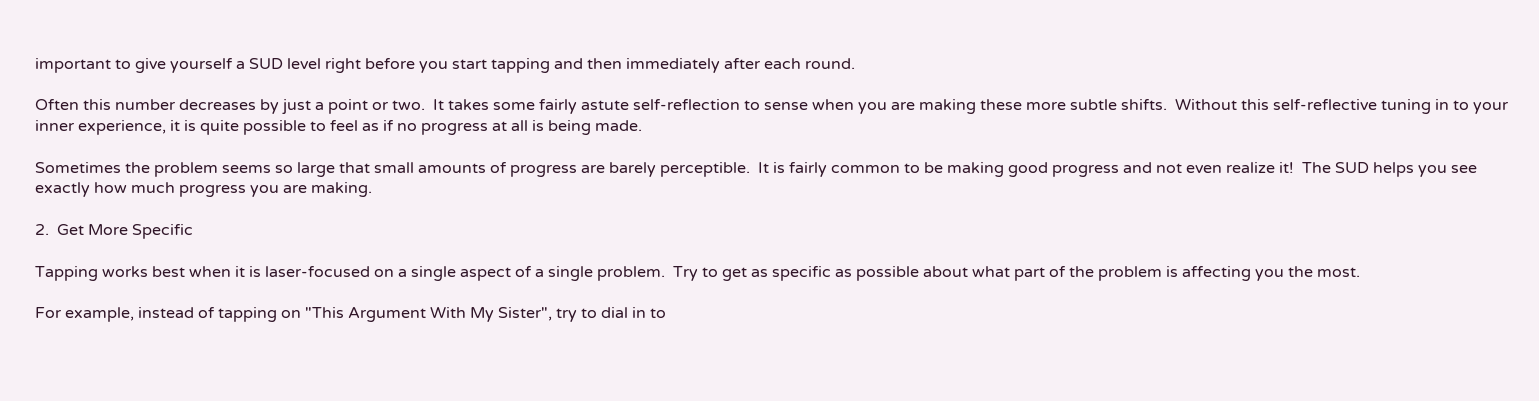important to give yourself a SUD level right before you start tapping and then immediately after each round.

Often this number decreases by just a point or two.  It takes some fairly astute self-reflection to sense when you are making these more subtle shifts.  Without this self-reflective tuning in to your inner experience, it is quite possible to feel as if no progress at all is being made.

Sometimes the problem seems so large that small amounts of progress are barely perceptible.  It is fairly common to be making good progress and not even realize it!  The SUD helps you see exactly how much progress you are making.

2.  Get More Specific

Tapping works best when it is laser-focused on a single aspect of a single problem.  Try to get as specific as possible about what part of the problem is affecting you the most.

For example, instead of tapping on "This Argument With My Sister", try to dial in to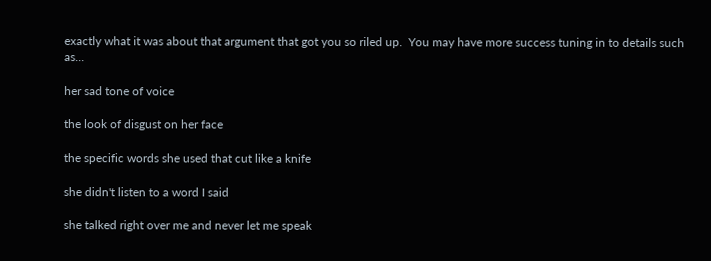exactly what it was about that argument that got you so riled up.  You may have more success tuning in to details such as...

her sad tone of voice

the look of disgust on her face

the specific words she used that cut like a knife

she didn't listen to a word I said

she talked right over me and never let me speak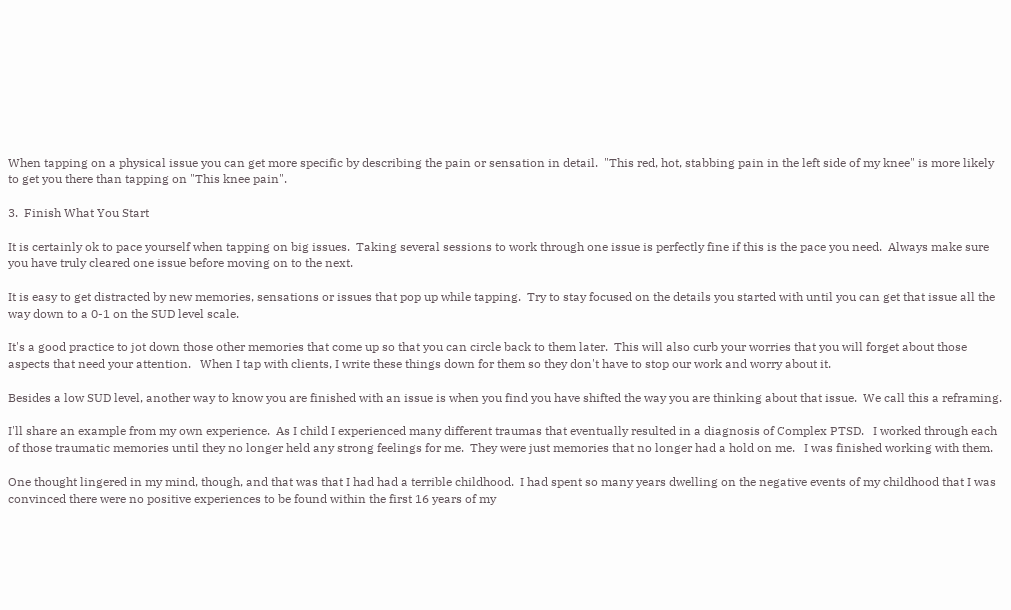When tapping on a physical issue you can get more specific by describing the pain or sensation in detail.  "This red, hot, stabbing pain in the left side of my knee" is more likely to get you there than tapping on "This knee pain".

3.  Finish What You Start

It is certainly ok to pace yourself when tapping on big issues.  Taking several sessions to work through one issue is perfectly fine if this is the pace you need.  Always make sure you have truly cleared one issue before moving on to the next.

It is easy to get distracted by new memories, sensations or issues that pop up while tapping.  Try to stay focused on the details you started with until you can get that issue all the way down to a 0-1 on the SUD level scale.

It's a good practice to jot down those other memories that come up so that you can circle back to them later.  This will also curb your worries that you will forget about those aspects that need your attention.   When I tap with clients, I write these things down for them so they don't have to stop our work and worry about it.

Besides a low SUD level, another way to know you are finished with an issue is when you find you have shifted the way you are thinking about that issue.  We call this a reframing.

I'll share an example from my own experience.  As I child I experienced many different traumas that eventually resulted in a diagnosis of Complex PTSD.   I worked through each of those traumatic memories until they no longer held any strong feelings for me.  They were just memories that no longer had a hold on me.   I was finished working with them.

One thought lingered in my mind, though, and that was that I had had a terrible childhood.  I had spent so many years dwelling on the negative events of my childhood that I was convinced there were no positive experiences to be found within the first 16 years of my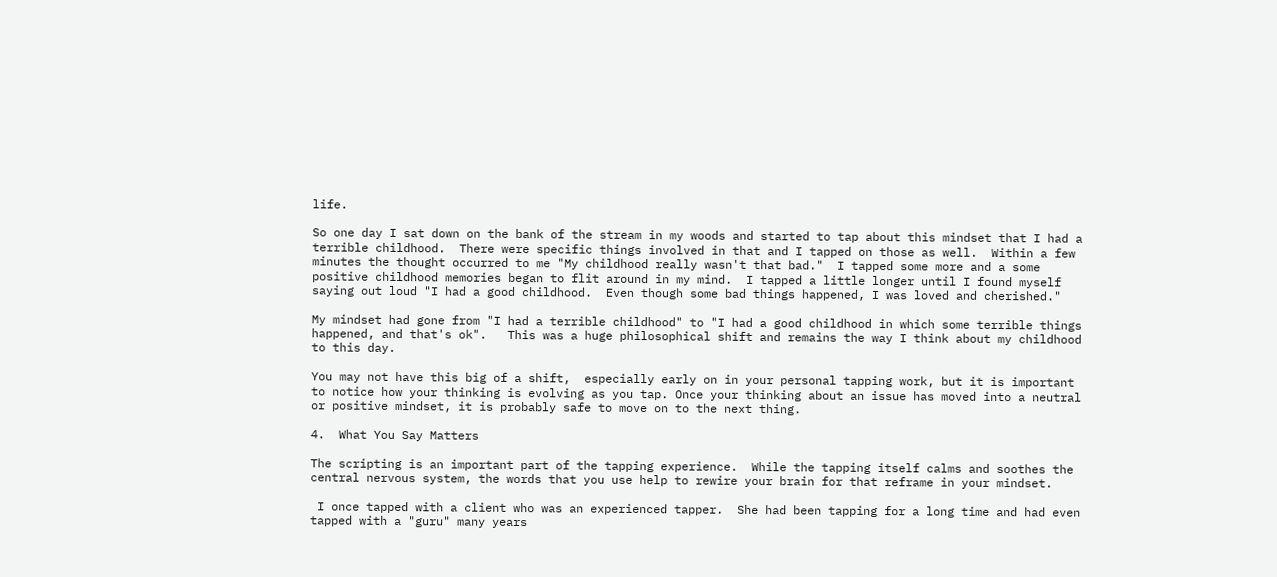life.

So one day I sat down on the bank of the stream in my woods and started to tap about this mindset that I had a terrible childhood.  There were specific things involved in that and I tapped on those as well.  Within a few minutes the thought occurred to me "My childhood really wasn't that bad."  I tapped some more and a some positive childhood memories began to flit around in my mind.  I tapped a little longer until I found myself saying out loud "I had a good childhood.  Even though some bad things happened, I was loved and cherished."

My mindset had gone from "I had a terrible childhood" to "I had a good childhood in which some terrible things happened, and that's ok".   This was a huge philosophical shift and remains the way I think about my childhood to this day.

You may not have this big of a shift,  especially early on in your personal tapping work, but it is important to notice how your thinking is evolving as you tap. Once your thinking about an issue has moved into a neutral or positive mindset, it is probably safe to move on to the next thing.

4.  What You Say Matters

The scripting is an important part of the tapping experience.  While the tapping itself calms and soothes the central nervous system, the words that you use help to rewire your brain for that reframe in your mindset.

 I once tapped with a client who was an experienced tapper.  She had been tapping for a long time and had even tapped with a "guru" many years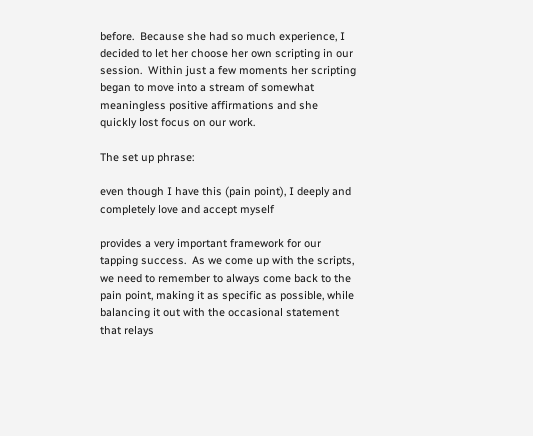before.  Because she had so much experience, I decided to let her choose her own scripting in our session.  Within just a few moments her scripting began to move into a stream of somewhat meaningless positive affirmations and she quickly lost focus on our work.

The set up phrase:

even though I have this (pain point), I deeply and completely love and accept myself

provides a very important framework for our tapping success.  As we come up with the scripts, we need to remember to always come back to the pain point, making it as specific as possible, while balancing it out with the occasional statement that relays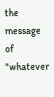the message of "whatever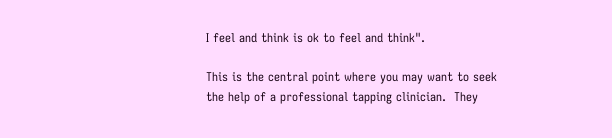I feel and think is ok to feel and think".

This is the central point where you may want to seek the help of a professional tapping clinician.  They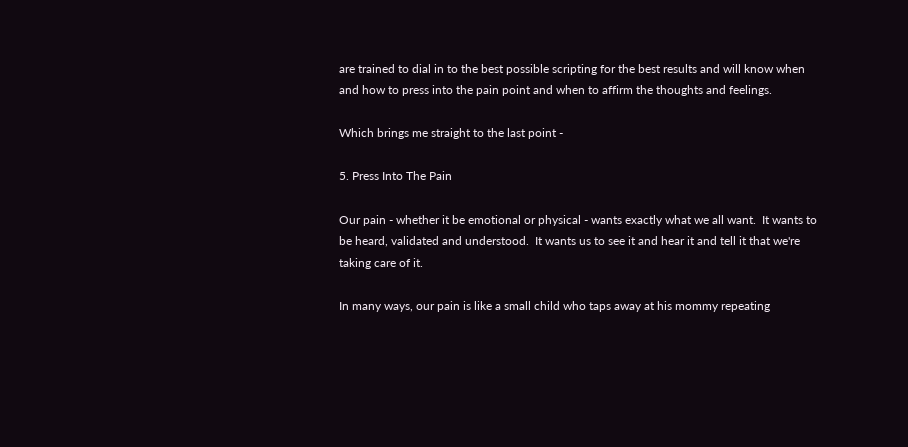are trained to dial in to the best possible scripting for the best results and will know when and how to press into the pain point and when to affirm the thoughts and feelings.

Which brings me straight to the last point -

5. Press Into The Pain

Our pain - whether it be emotional or physical - wants exactly what we all want.  It wants to be heard, validated and understood.  It wants us to see it and hear it and tell it that we're taking care of it.

In many ways, our pain is like a small child who taps away at his mommy repeating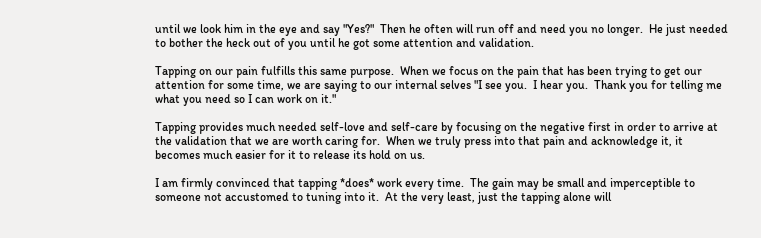until we look him in the eye and say "Yes?"  Then he often will run off and need you no longer.  He just needed to bother the heck out of you until he got some attention and validation.

Tapping on our pain fulfills this same purpose.  When we focus on the pain that has been trying to get our attention for some time, we are saying to our internal selves "I see you.  I hear you.  Thank you for telling me what you need so I can work on it."

Tapping provides much needed self-love and self-care by focusing on the negative first in order to arrive at the validation that we are worth caring for.  When we truly press into that pain and acknowledge it, it becomes much easier for it to release its hold on us.

I am firmly convinced that tapping *does* work every time.  The gain may be small and imperceptible to someone not accustomed to tuning into it.  At the very least, just the tapping alone will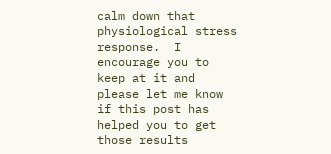calm down that physiological stress response.  I encourage you to keep at it and please let me know if this post has helped you to get those results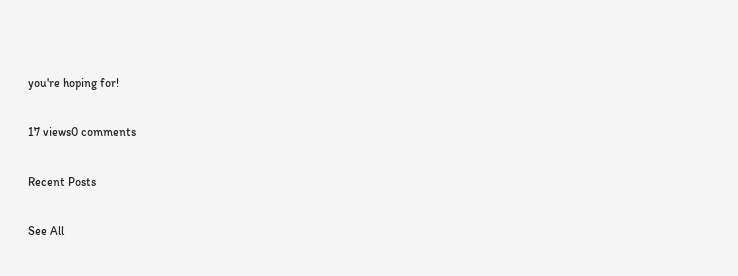you're hoping for!

17 views0 comments

Recent Posts

See All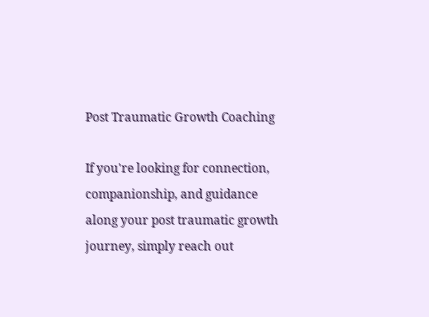Post Traumatic Growth Coaching

If you're looking for connection, companionship, and guidance along your post traumatic growth journey, simply reach out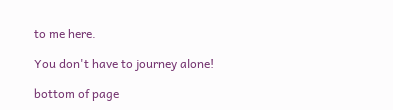to me here.

You don't have to journey alone!

bottom of page